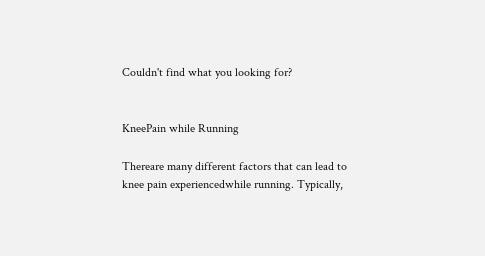Couldn't find what you looking for?


KneePain while Running

Thereare many different factors that can lead to knee pain experiencedwhile running. Typically,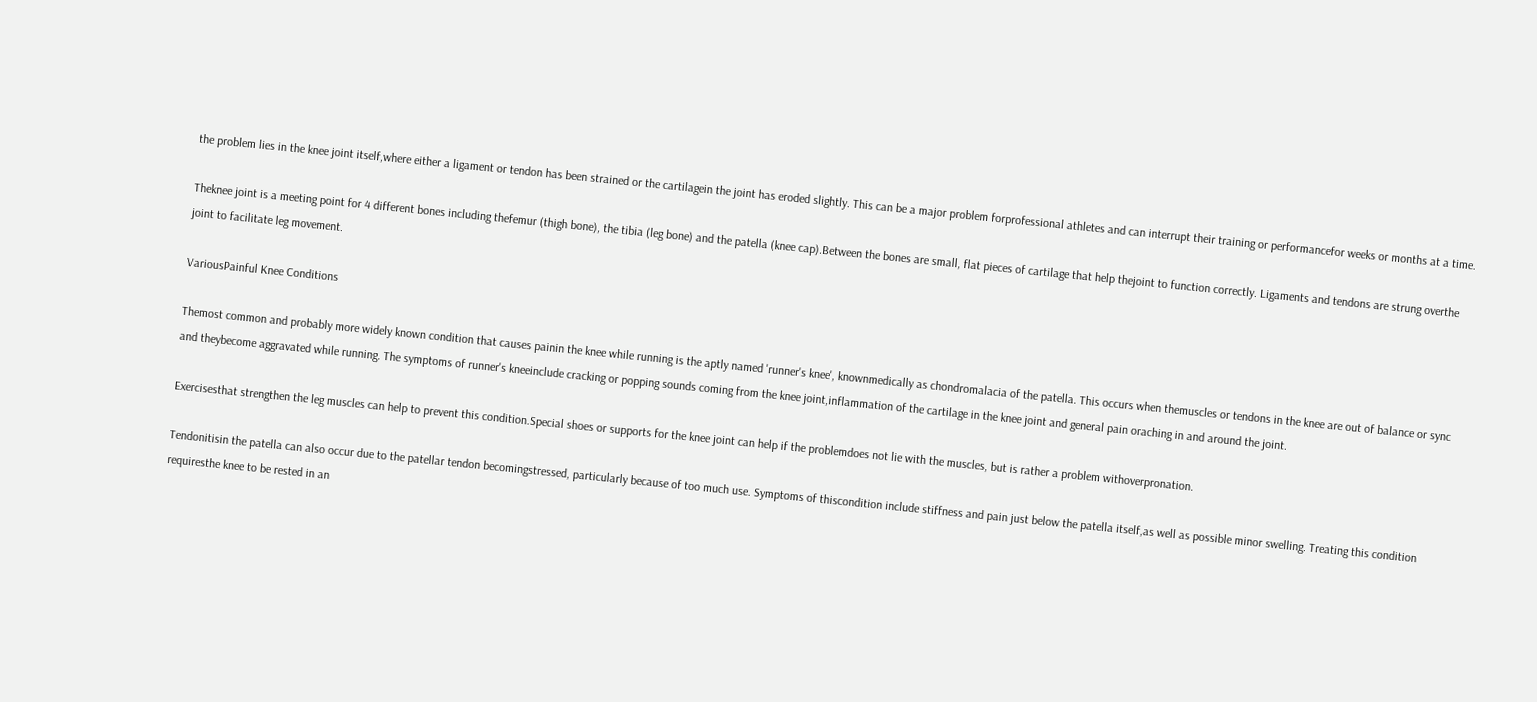the problem lies in the knee joint itself,where either a ligament or tendon has been strained or the cartilagein the joint has eroded slightly. This can be a major problem forprofessional athletes and can interrupt their training or performancefor weeks or months at a time.

Theknee joint is a meeting point for 4 different bones including thefemur (thigh bone), the tibia (leg bone) and the patella (knee cap).Between the bones are small, flat pieces of cartilage that help thejoint to function correctly. Ligaments and tendons are strung overthe joint to facilitate leg movement.

VariousPainful Knee Conditions

Themost common and probably more widely known condition that causes painin the knee while running is the aptly named 'runner's knee', knownmedically as chondromalacia of the patella. This occurs when themuscles or tendons in the knee are out of balance or sync and theybecome aggravated while running. The symptoms of runner's kneeinclude cracking or popping sounds coming from the knee joint,inflammation of the cartilage in the knee joint and general pain oraching in and around the joint.

Exercisesthat strengthen the leg muscles can help to prevent this condition.Special shoes or supports for the knee joint can help if the problemdoes not lie with the muscles, but is rather a problem withoverpronation.

Tendonitisin the patella can also occur due to the patellar tendon becomingstressed, particularly because of too much use. Symptoms of thiscondition include stiffness and pain just below the patella itself,as well as possible minor swelling. Treating this condition requiresthe knee to be rested in an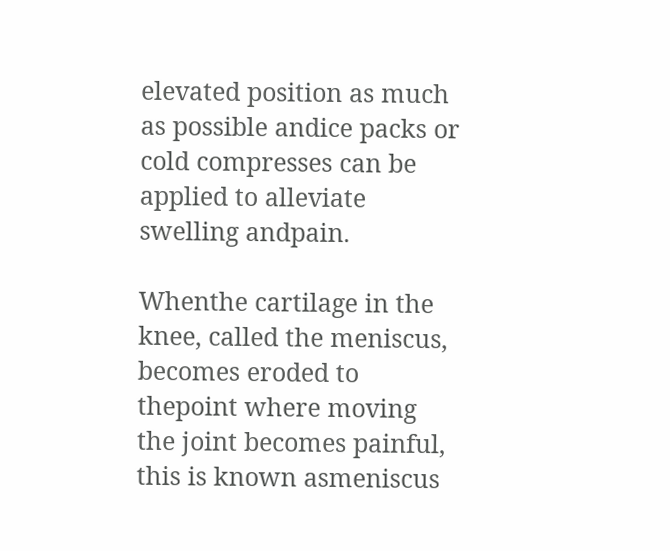elevated position as much as possible andice packs or cold compresses can be applied to alleviate swelling andpain.

Whenthe cartilage in the knee, called the meniscus, becomes eroded to thepoint where moving the joint becomes painful, this is known asmeniscus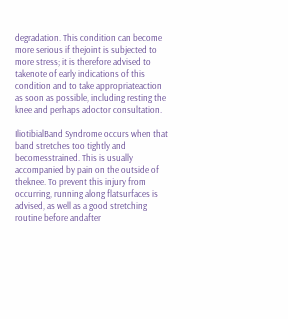degradation. This condition can become more serious if thejoint is subjected to more stress; it is therefore advised to takenote of early indications of this condition and to take appropriateaction as soon as possible, including resting the knee and perhaps adoctor consultation.

IliotibialBand Syndrome occurs when that band stretches too tightly and becomesstrained. This is usually accompanied by pain on the outside of theknee. To prevent this injury from occurring, running along flatsurfaces is advised, as well as a good stretching routine before andafter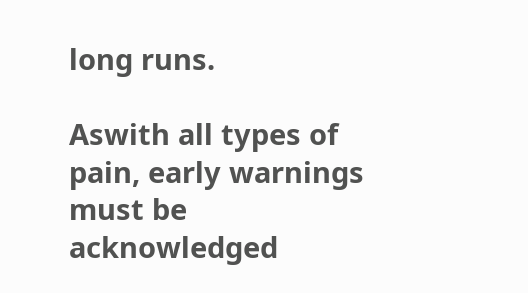long runs.

Aswith all types of pain, early warnings must be acknowledged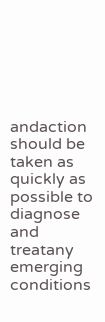andaction should be taken as quickly as possible to diagnose and treatany emerging conditions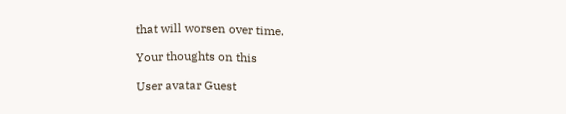that will worsen over time.

Your thoughts on this

User avatar Guest